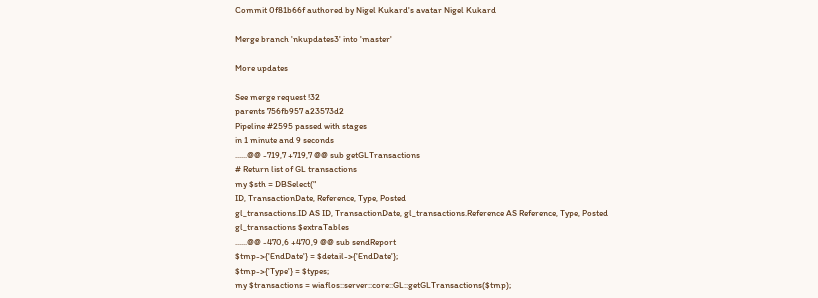Commit 0f81b66f authored by Nigel Kukard's avatar Nigel Kukard

Merge branch 'nkupdates3' into 'master'

More updates

See merge request !32
parents 756fb957 a23573d2
Pipeline #2595 passed with stages
in 1 minute and 9 seconds
......@@ -719,7 +719,7 @@ sub getGLTransactions
# Return list of GL transactions
my $sth = DBSelect("
ID, TransactionDate, Reference, Type, Posted
gl_transactions.ID AS ID, TransactionDate, gl_transactions.Reference AS Reference, Type, Posted
gl_transactions $extraTables
......@@ -470,6 +470,9 @@ sub sendReport
$tmp->{'EndDate'} = $detail->{'EndDate'};
$tmp->{'Type'} = $types;
my $transactions = wiaflos::server::core::GL::getGLTransactions($tmp);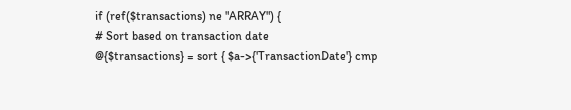if (ref($transactions) ne "ARRAY") {
# Sort based on transaction date
@{$transactions} = sort { $a->{'TransactionDate'} cmp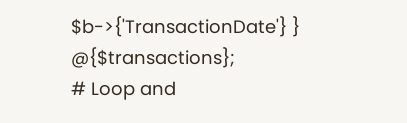$b->{'TransactionDate'} } @{$transactions};
# Loop and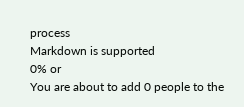process
Markdown is supported
0% or
You are about to add 0 people to the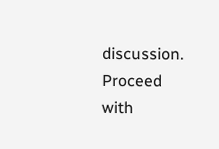discussion. Proceed with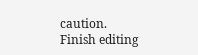caution.
Finish editing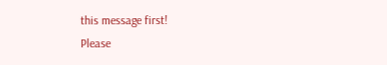this message first!
Please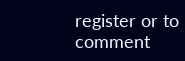register or to comment